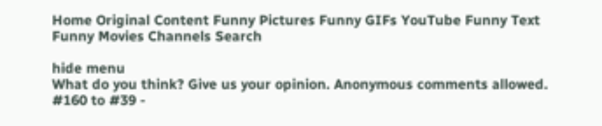Home Original Content Funny Pictures Funny GIFs YouTube Funny Text Funny Movies Channels Search

hide menu
What do you think? Give us your opinion. Anonymous comments allowed.
#160 to #39 -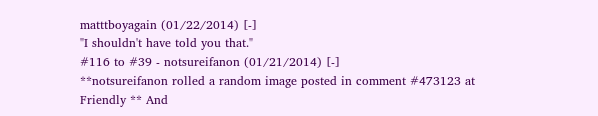matttboyagain (01/22/2014) [-]
"I shouldn't have told you that."
#116 to #39 - notsureifanon (01/21/2014) [-]
**notsureifanon rolled a random image posted in comment #473123 at Friendly ** And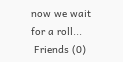now we wait for a roll...
 Friends (0)